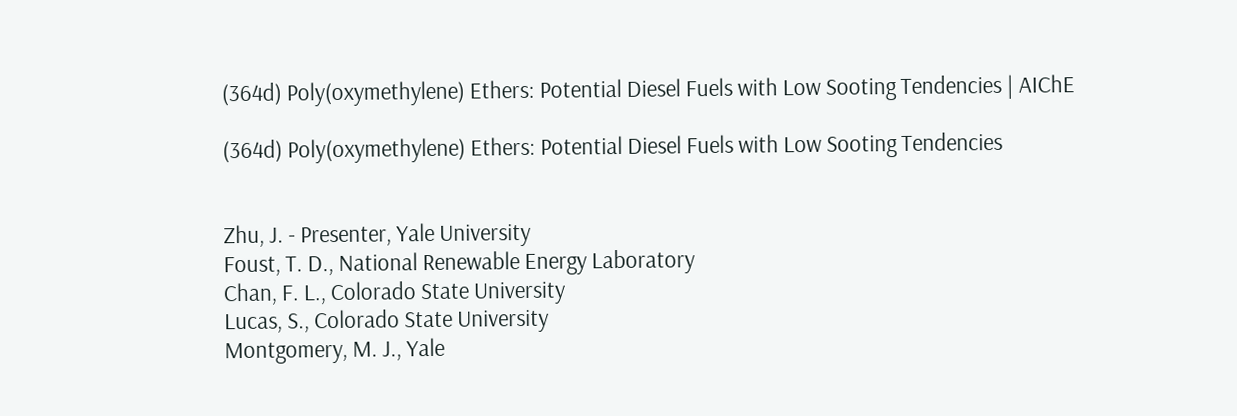(364d) Poly(oxymethylene) Ethers: Potential Diesel Fuels with Low Sooting Tendencies | AIChE

(364d) Poly(oxymethylene) Ethers: Potential Diesel Fuels with Low Sooting Tendencies


Zhu, J. - Presenter, Yale University
Foust, T. D., National Renewable Energy Laboratory
Chan, F. L., Colorado State University
Lucas, S., Colorado State University
Montgomery, M. J., Yale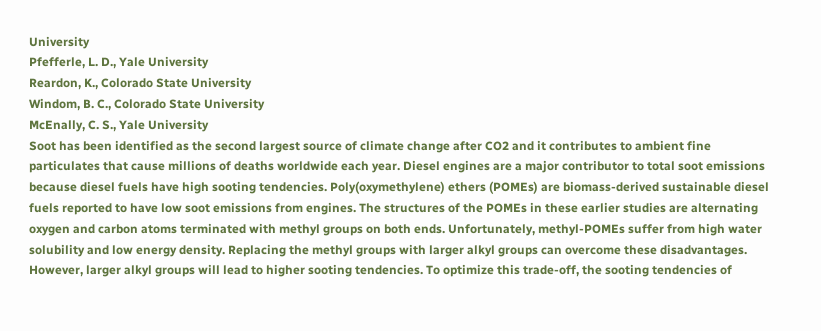University
Pfefferle, L. D., Yale University
Reardon, K., Colorado State University
Windom, B. C., Colorado State University
McEnally, C. S., Yale University
Soot has been identified as the second largest source of climate change after CO2 and it contributes to ambient fine particulates that cause millions of deaths worldwide each year. Diesel engines are a major contributor to total soot emissions because diesel fuels have high sooting tendencies. Poly(oxymethylene) ethers (POMEs) are biomass-derived sustainable diesel fuels reported to have low soot emissions from engines. The structures of the POMEs in these earlier studies are alternating oxygen and carbon atoms terminated with methyl groups on both ends. Unfortunately, methyl-POMEs suffer from high water solubility and low energy density. Replacing the methyl groups with larger alkyl groups can overcome these disadvantages. However, larger alkyl groups will lead to higher sooting tendencies. To optimize this trade-off, the sooting tendencies of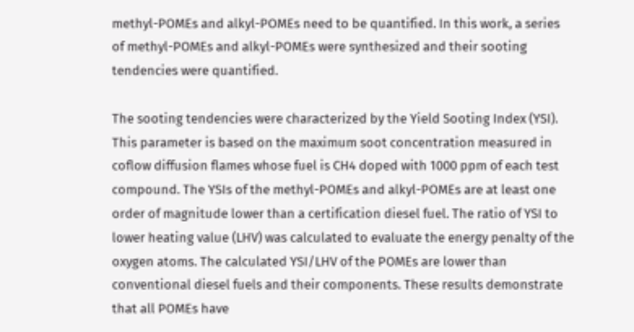methyl-POMEs and alkyl-POMEs need to be quantified. In this work, a series of methyl-POMEs and alkyl-POMEs were synthesized and their sooting tendencies were quantified.

The sooting tendencies were characterized by the Yield Sooting Index (YSI). This parameter is based on the maximum soot concentration measured in coflow diffusion flames whose fuel is CH4 doped with 1000 ppm of each test compound. The YSIs of the methyl-POMEs and alkyl-POMEs are at least one order of magnitude lower than a certification diesel fuel. The ratio of YSI to lower heating value (LHV) was calculated to evaluate the energy penalty of the oxygen atoms. The calculated YSI/LHV of the POMEs are lower than conventional diesel fuels and their components. These results demonstrate that all POMEs have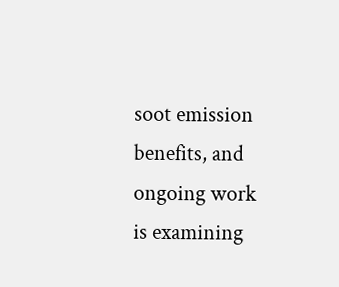soot emission benefits, and ongoing work is examining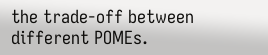the trade-off between different POMEs.